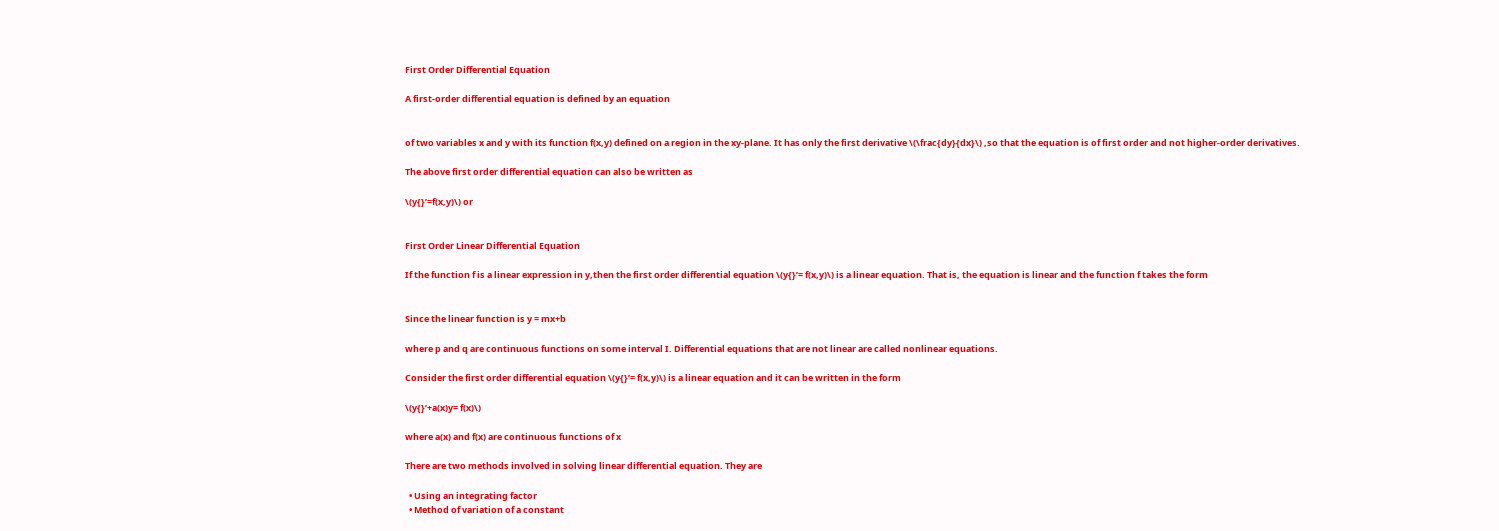First Order Differential Equation

A first-order differential equation is defined by an equation


of two variables x and y with its function f(x,y) defined on a region in the xy-plane. It has only the first derivative \(\frac{dy}{dx}\) ,so that the equation is of first order and not higher-order derivatives.

The above first order differential equation can also be written as

\(y{}’=f(x,y)\) or


First Order Linear Differential Equation

If the function f is a linear expression in y,then the first order differential equation \(y{}’= f(x,y)\) is a linear equation. That is, the equation is linear and the function f takes the form


Since the linear function is y = mx+b

where p and q are continuous functions on some interval I. Differential equations that are not linear are called nonlinear equations.

Consider the first order differential equation \(y{}’= f(x,y)\) is a linear equation and it can be written in the form

\(y{}’+a(x)y= f(x)\)

where a(x) and f(x) are continuous functions of x

There are two methods involved in solving linear differential equation. They are

  • Using an integrating factor
  • Method of variation of a constant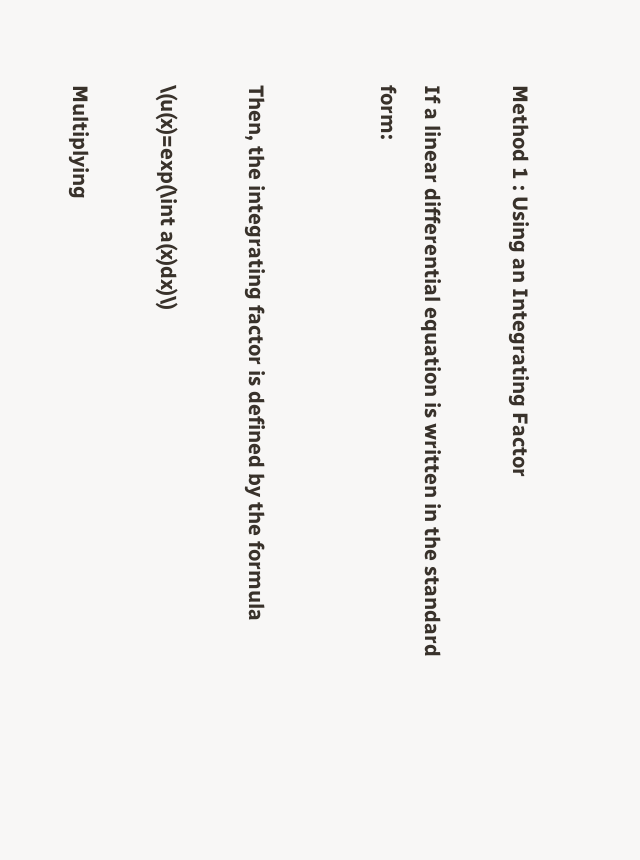Method 1 : Using an Integrating Factor

If a linear differential equation is written in the standard form:


Then, the integrating factor is defined by the formula

\(u(x)=exp(\int a(x)dx)\)

Multiplying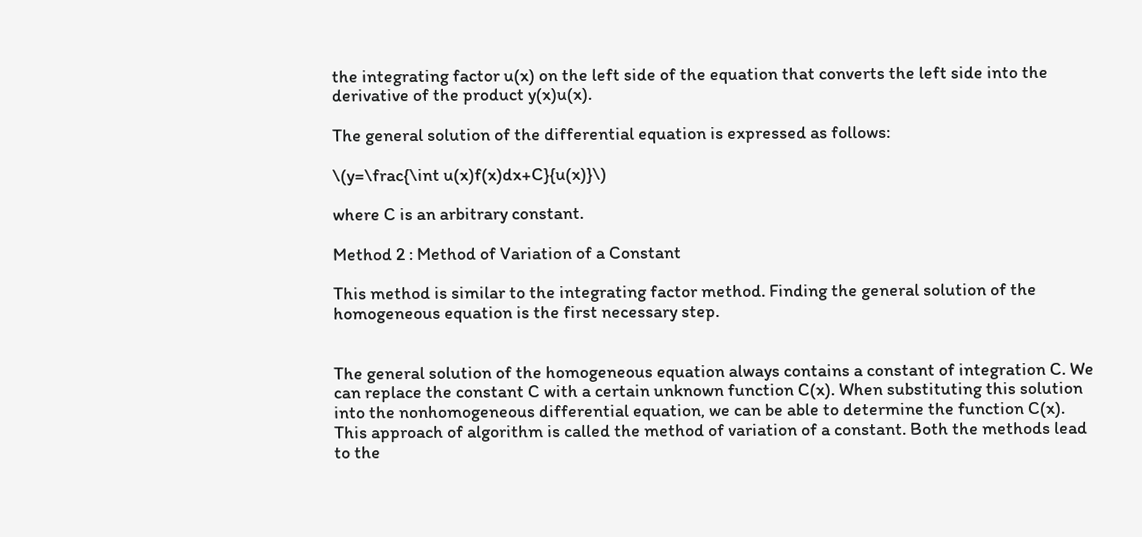the integrating factor u(x) on the left side of the equation that converts the left side into the derivative of the product y(x)u(x).

The general solution of the differential equation is expressed as follows:

\(y=\frac{\int u(x)f(x)dx+C}{u(x)}\)

where C is an arbitrary constant.

Method 2 : Method of Variation of a Constant

This method is similar to the integrating factor method. Finding the general solution of the homogeneous equation is the first necessary step.


The general solution of the homogeneous equation always contains a constant of integration C. We can replace the constant C with a certain unknown function C(x). When substituting this solution into the nonhomogeneous differential equation, we can be able to determine the function C(x). This approach of algorithm is called the method of variation of a constant. Both the methods lead to the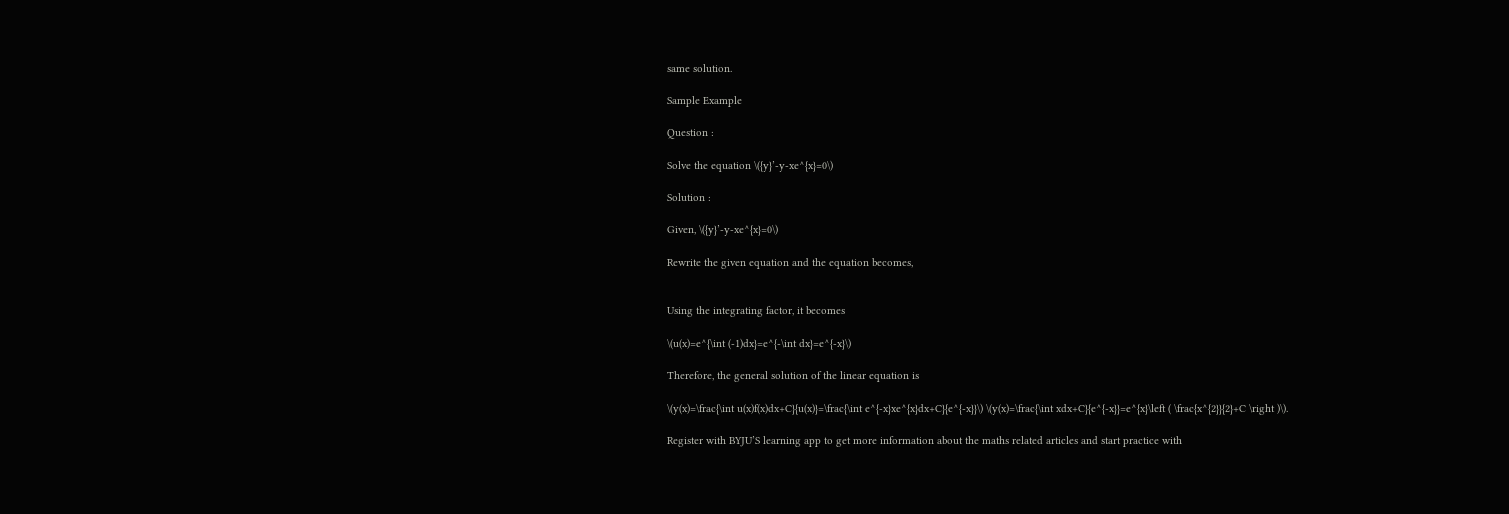same solution.

Sample Example

Question :

Solve the equation \({y}’-y-xe^{x}=0\)

Solution :

Given, \({y}’-y-xe^{x}=0\)

Rewrite the given equation and the equation becomes,


Using the integrating factor, it becomes

\(u(x)=e^{\int (-1)dx}=e^{-\int dx}=e^{-x}\)

Therefore, the general solution of the linear equation is

\(y(x)=\frac{\int u(x)f(x)dx+C}{u(x)}=\frac{\int e^{-x}xe^{x}dx+C}{e^{-x}}\) \(y(x)=\frac{\int xdx+C}{e^{-x}}=e^{x}\left ( \frac{x^{2}}{2}+C \right )\).

Register with BYJU’S learning app to get more information about the maths related articles and start practice with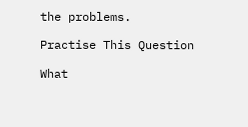the problems.

Practise This Question

What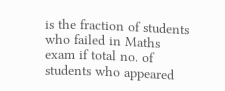is the fraction of students who failed in Maths exam if total no. of students who appeared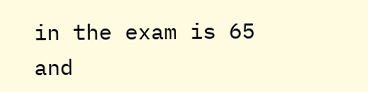in the exam is 65 and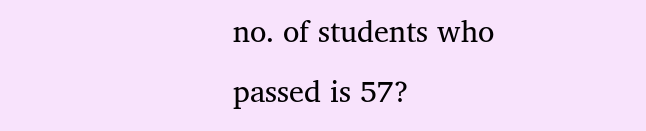no. of students who passed is 57?